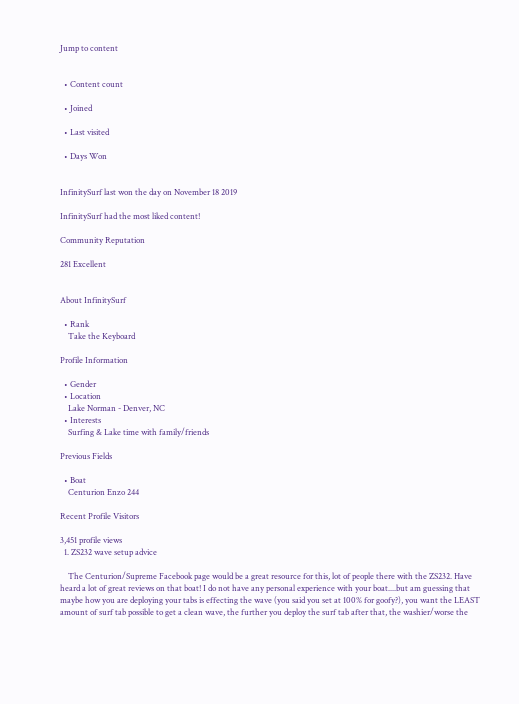Jump to content


  • Content count

  • Joined

  • Last visited

  • Days Won


InfinitySurf last won the day on November 18 2019

InfinitySurf had the most liked content!

Community Reputation

281 Excellent


About InfinitySurf

  • Rank
    Take the Keyboard

Profile Information

  • Gender
  • Location
    Lake Norman - Denver, NC
  • Interests
    Surfing & Lake time with family/friends

Previous Fields

  • Boat
    Centurion Enzo 244

Recent Profile Visitors

3,451 profile views
  1. ZS232 wave setup advice

    The Centurion/Supreme Facebook page would be a great resource for this, lot of people there with the ZS232. Have heard a lot of great reviews on that boat! I do not have any personal experience with your boat....but am guessing that maybe how you are deploying your tabs is effecting the wave (you said you set at 100% for goofy?), you want the LEAST amount of surf tab possible to get a clean wave, the further you deploy the surf tab after that, the washier/worse the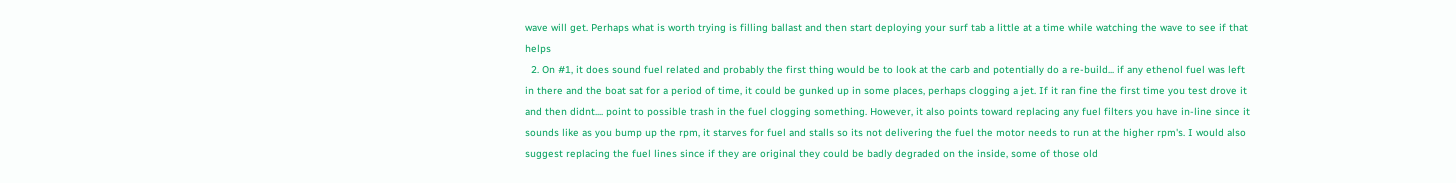wave will get. Perhaps what is worth trying is filling ballast and then start deploying your surf tab a little at a time while watching the wave to see if that helps
  2. On #1, it does sound fuel related and probably the first thing would be to look at the carb and potentially do a re-build... if any ethenol fuel was left in there and the boat sat for a period of time, it could be gunked up in some places, perhaps clogging a jet. If it ran fine the first time you test drove it and then didnt.... point to possible trash in the fuel clogging something. However, it also points toward replacing any fuel filters you have in-line since it sounds like as you bump up the rpm, it starves for fuel and stalls so its not delivering the fuel the motor needs to run at the higher rpm's. I would also suggest replacing the fuel lines since if they are original they could be badly degraded on the inside, some of those old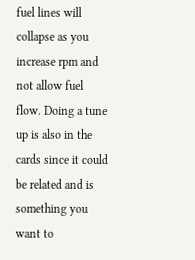fuel lines will collapse as you increase rpm and not allow fuel flow. Doing a tune up is also in the cards since it could be related and is something you want to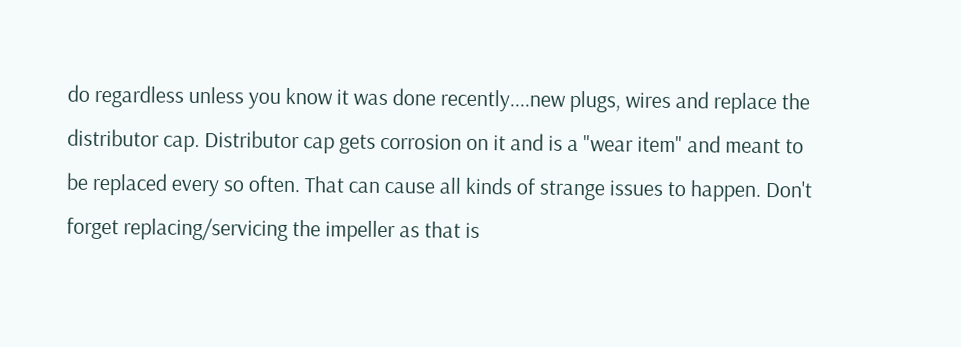do regardless unless you know it was done recently....new plugs, wires and replace the distributor cap. Distributor cap gets corrosion on it and is a "wear item" and meant to be replaced every so often. That can cause all kinds of strange issues to happen. Don't forget replacing/servicing the impeller as that is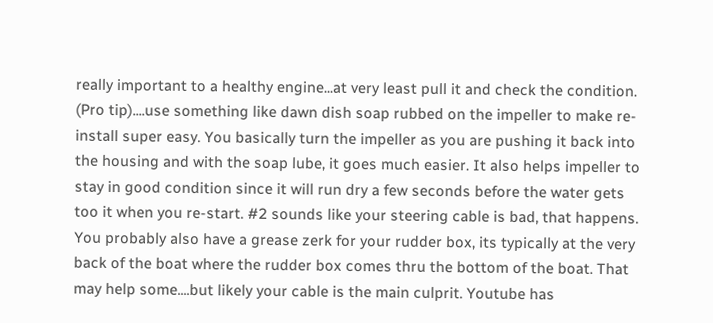really important to a healthy engine...at very least pull it and check the condition. (Pro tip)....use something like dawn dish soap rubbed on the impeller to make re-install super easy. You basically turn the impeller as you are pushing it back into the housing and with the soap lube, it goes much easier. It also helps impeller to stay in good condition since it will run dry a few seconds before the water gets too it when you re-start. #2 sounds like your steering cable is bad, that happens. You probably also have a grease zerk for your rudder box, its typically at the very back of the boat where the rudder box comes thru the bottom of the boat. That may help some....but likely your cable is the main culprit. Youtube has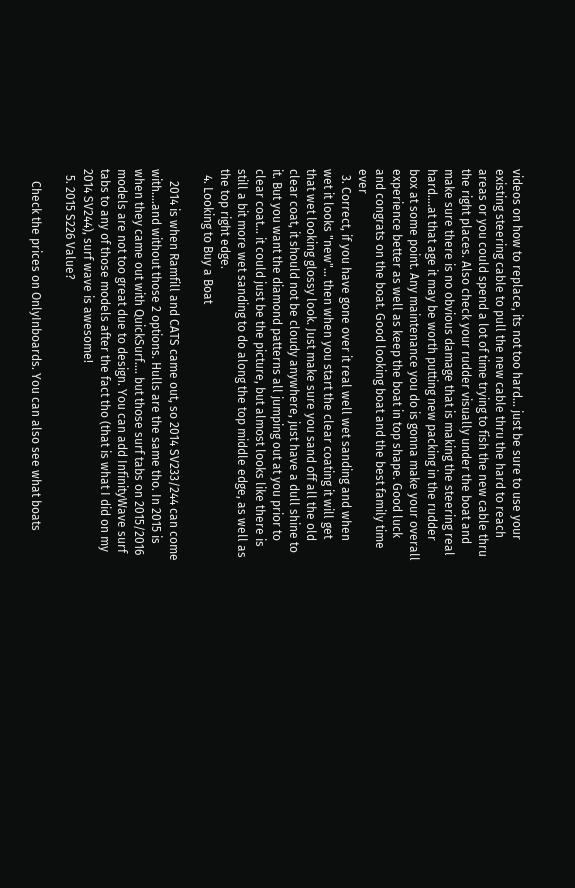videos on how to replace, its not too hard... just be sure to use your existing steering cable to pull the new cable thru the hard to reach areas or you could spend a lot of time trying to fish the new cable thru the right places. Also check your rudder visually under the boat and make sure there is no obvious damage that is making the steering real hard....at that age it may be worth putting new packing in the rudder box at some point. Any maintenance you do is gonna make your overall experience better as well as keep the boat in top shape. Good luck and congrats on the boat. Good looking boat and the best family time ever
  3. Correct, if you have gone over it real well wet sanding and when wet it looks "new"... then when you start the clear coating it will get that wet looking glossy look. Just make sure you sand off all the old clear coat, it should not be cloudy anywhere, just have a dull shine to it. But you want the diamond patterns all jumping out at you prior to clear coat... it could just be the picture, but almost looks like there is still a bit more wet sanding to do along the top middle edge, as well as the top right edge.
  4. Looking to Buy a Boat

    2014 is when Ramfill and CATS came out, so 2014 SV233/244 can come with....and without those 2 options. Hulls are the same tho. In 2015 is when they came out with QuickSurf.... but those surf tabs on 2015/2016 models are not too great due to design. You can add InfinityWave surf tabs to any of those models after the fact tho (that is what I did on my 2014 SV244), surf wave is awesome!
  5. 2015 S226 Value?

    Check the prices on OnlyInboards. You can also see what boats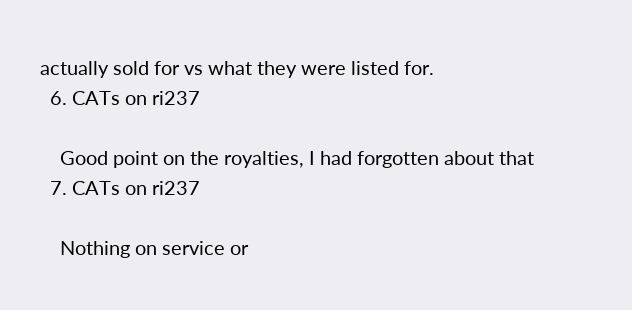actually sold for vs what they were listed for.
  6. CATs on ri237

    Good point on the royalties, I had forgotten about that
  7. CATs on ri237

    Nothing on service or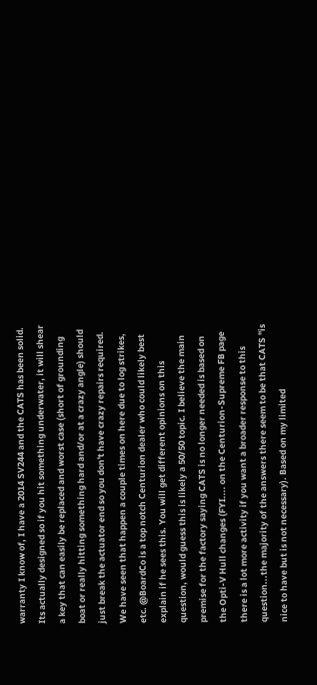warranty I know of, I have a 2014 SV244 and the CATS has been solid. Its actually designed so if you hit something underwater, it will shear a key that can easily be replaced and worst case (short of grounding boat or really hitting something hard and/or at a crazy angle) should just break the actuator end so you don't have crazy repairs required. We have seen that happen a couple times on here due to log strikes, etc. @BoardCo is a top notch Centurion dealer who could likely best explain if he sees this. You will get different opinions on this question, would guess this is likely a 50/50 topic. I believe the main premise for the factory saying CATS is no longer needed is based on the Opti-V Hull changes (FYI.... on the Centurion-Supreme FB page there is a lot more activity if you want a broader response to this question...the majority of the answers there seem to be that CATS "is nice to have but is not necessary). Based on my limited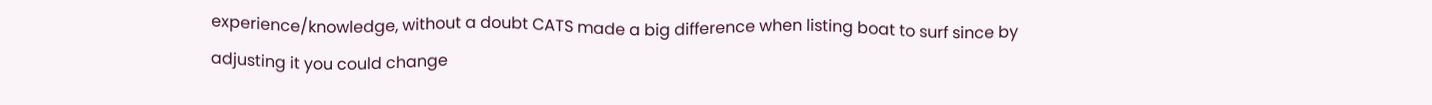experience/knowledge, without a doubt CATS made a big difference when listing boat to surf since by adjusting it you could change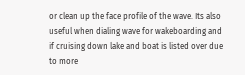or clean up the face profile of the wave. Its also useful when dialing wave for wakeboarding and if cruising down lake and boat is listed over due to more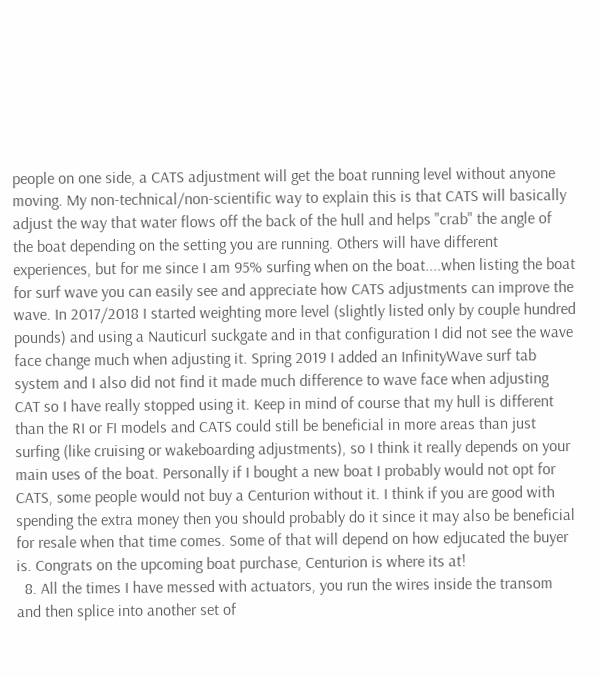people on one side, a CATS adjustment will get the boat running level without anyone moving. My non-technical/non-scientific way to explain this is that CATS will basically adjust the way that water flows off the back of the hull and helps "crab" the angle of the boat depending on the setting you are running. Others will have different experiences, but for me since I am 95% surfing when on the boat....when listing the boat for surf wave you can easily see and appreciate how CATS adjustments can improve the wave. In 2017/2018 I started weighting more level (slightly listed only by couple hundred pounds) and using a Nauticurl suckgate and in that configuration I did not see the wave face change much when adjusting it. Spring 2019 I added an InfinityWave surf tab system and I also did not find it made much difference to wave face when adjusting CAT so I have really stopped using it. Keep in mind of course that my hull is different than the RI or FI models and CATS could still be beneficial in more areas than just surfing (like cruising or wakeboarding adjustments), so I think it really depends on your main uses of the boat. Personally if I bought a new boat I probably would not opt for CATS, some people would not buy a Centurion without it. I think if you are good with spending the extra money then you should probably do it since it may also be beneficial for resale when that time comes. Some of that will depend on how edjucated the buyer is. Congrats on the upcoming boat purchase, Centurion is where its at!
  8. All the times I have messed with actuators, you run the wires inside the transom and then splice into another set of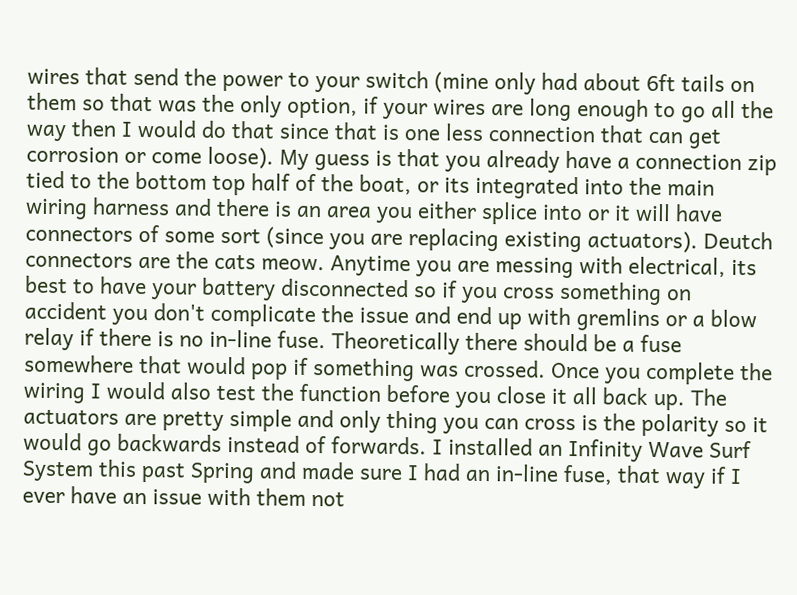wires that send the power to your switch (mine only had about 6ft tails on them so that was the only option, if your wires are long enough to go all the way then I would do that since that is one less connection that can get corrosion or come loose). My guess is that you already have a connection zip tied to the bottom top half of the boat, or its integrated into the main wiring harness and there is an area you either splice into or it will have connectors of some sort (since you are replacing existing actuators). Deutch connectors are the cats meow. Anytime you are messing with electrical, its best to have your battery disconnected so if you cross something on accident you don't complicate the issue and end up with gremlins or a blow relay if there is no in-line fuse. Theoretically there should be a fuse somewhere that would pop if something was crossed. Once you complete the wiring I would also test the function before you close it all back up. The actuators are pretty simple and only thing you can cross is the polarity so it would go backwards instead of forwards. I installed an Infinity Wave Surf System this past Spring and made sure I had an in-line fuse, that way if I ever have an issue with them not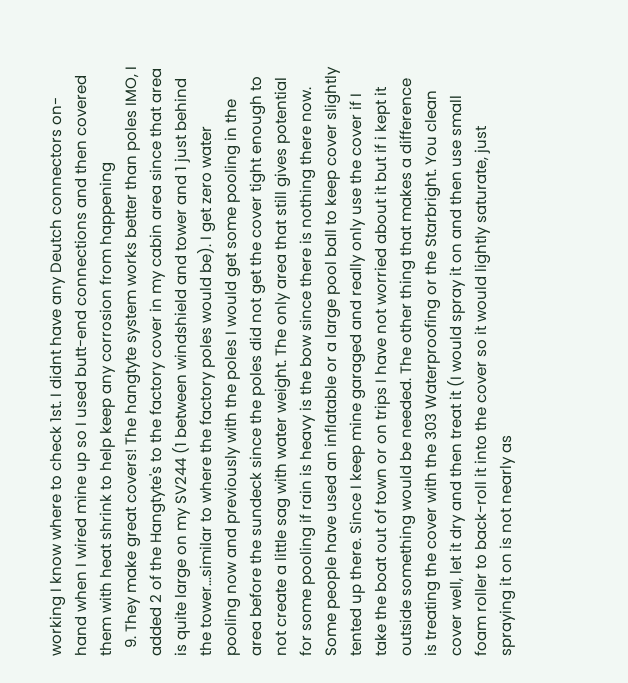working I know where to check 1st. I didnt have any Deutch connectors on-hand when I wired mine up so I used butt-end connections and then covered them with heat shrink to help keep any corrosion from happening
  9. They make great covers! The hangtyte system works better than poles IMO, I added 2 of the Hangtyte's to the factory cover in my cabin area since that area is quite large on my SV244 (1 between windshield and tower and 1 just behind the tower...similar to where the factory poles would be). I get zero water pooling now and previously with the poles I would get some pooling in the area before the sundeck since the poles did not get the cover tight enough to not create a little sag with water weight. The only area that still gives potential for some pooling if rain is heavy is the bow since there is nothing there now. Some people have used an inflatable or a large pool ball to keep cover slightly tented up there. Since I keep mine garaged and really only use the cover if I take the boat out of town or on trips I have not worried about it but if i kept it outside something would be needed. The other thing that makes a difference is treating the cover with the 303 Waterproofing or the Starbright. You clean cover well, let it dry and then treat it (I would spray it on and then use small foam roller to back-roll it into the cover so it would lightly saturate, just spraying it on is not nearly as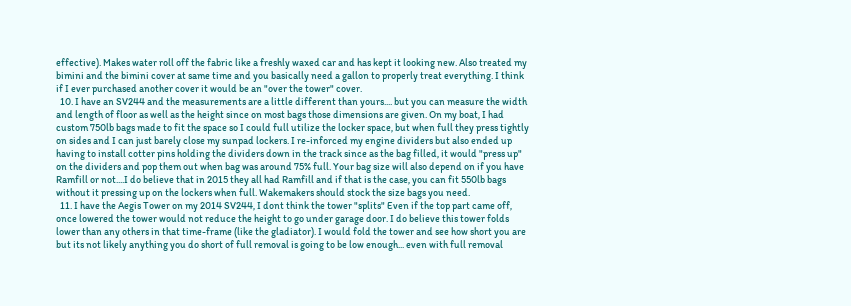effective). Makes water roll off the fabric like a freshly waxed car and has kept it looking new. Also treated my bimini and the bimini cover at same time and you basically need a gallon to properly treat everything. I think if I ever purchased another cover it would be an "over the tower" cover.
  10. I have an SV244 and the measurements are a little different than yours.... but you can measure the width and length of floor as well as the height since on most bags those dimensions are given. On my boat, I had custom 750lb bags made to fit the space so I could full utilize the locker space, but when full they press tightly on sides and I can just barely close my sunpad lockers. I re-inforced my engine dividers but also ended up having to install cotter pins holding the dividers down in the track since as the bag filled, it would "press up" on the dividers and pop them out when bag was around 75% full. Your bag size will also depend on if you have Ramfill or not....I do believe that in 2015 they all had Ramfill and if that is the case, you can fit 550lb bags without it pressing up on the lockers when full. Wakemakers should stock the size bags you need.
  11. I have the Aegis Tower on my 2014 SV244, I dont think the tower "splits" Even if the top part came off, once lowered the tower would not reduce the height to go under garage door. I do believe this tower folds lower than any others in that time-frame (like the gladiator). I would fold the tower and see how short you are but its not likely anything you do short of full removal is going to be low enough... even with full removal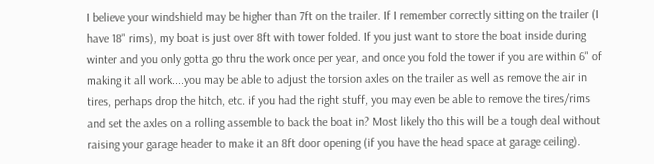I believe your windshield may be higher than 7ft on the trailer. If I remember correctly sitting on the trailer (I have 18" rims), my boat is just over 8ft with tower folded. If you just want to store the boat inside during winter and you only gotta go thru the work once per year, and once you fold the tower if you are within 6" of making it all work....you may be able to adjust the torsion axles on the trailer as well as remove the air in tires, perhaps drop the hitch, etc. if you had the right stuff, you may even be able to remove the tires/rims and set the axles on a rolling assemble to back the boat in? Most likely tho this will be a tough deal without raising your garage header to make it an 8ft door opening (if you have the head space at garage ceiling).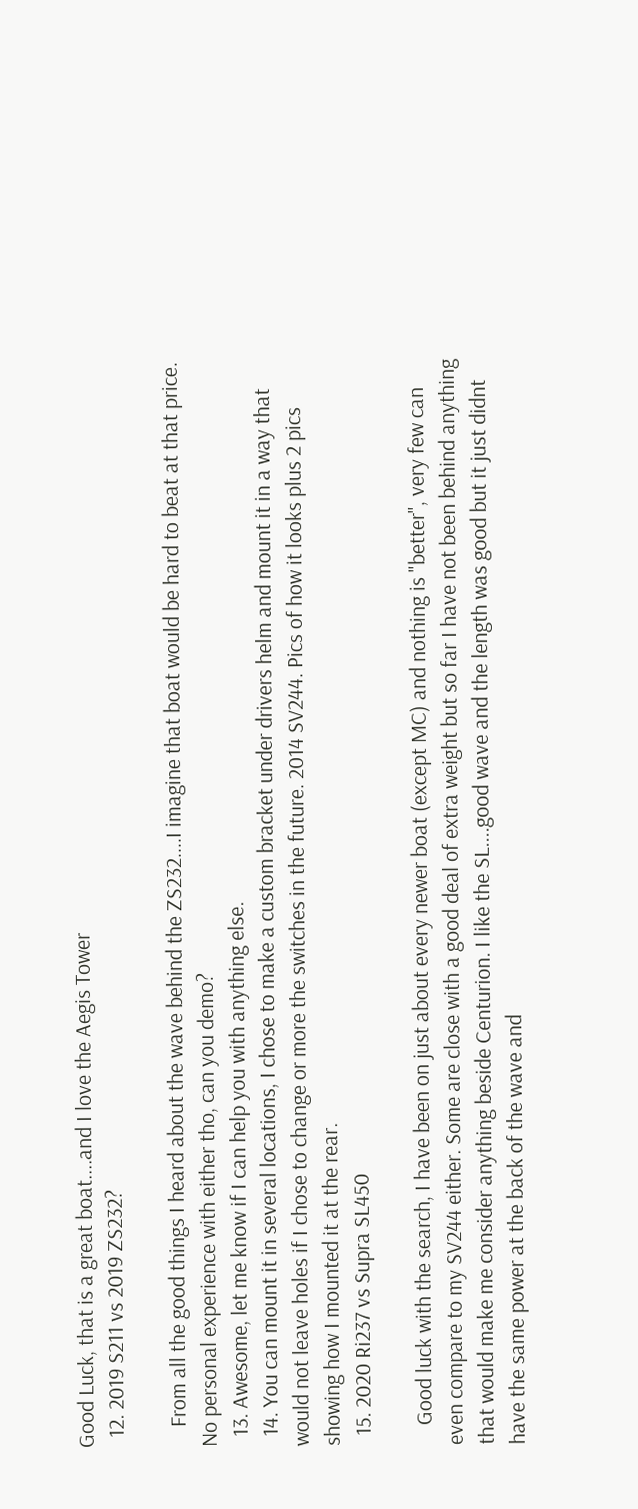Good Luck, that is a great boat....and I love the Aegis Tower
  12. 2019 S211 vs 2019 ZS232?

    From all the good things I heard about the wave behind the ZS232....I imagine that boat would be hard to beat at that price. No personal experience with either tho, can you demo?
  13. Awesome, let me know if I can help you with anything else.
  14. You can mount it in several locations, I chose to make a custom bracket under drivers helm and mount it in a way that would not leave holes if I chose to change or more the switches in the future. 2014 SV244. Pics of how it looks plus 2 pics showing how I mounted it at the rear.
  15. 2020 Ri237 vs Supra SL450

    Good luck with the search, I have been on just about every newer boat (except MC) and nothing is "better", very few can even compare to my SV244 either. Some are close with a good deal of extra weight but so far I have not been behind anything that would make me consider anything beside Centurion. I like the SL....good wave and the length was good but it just didnt have the same power at the back of the wave and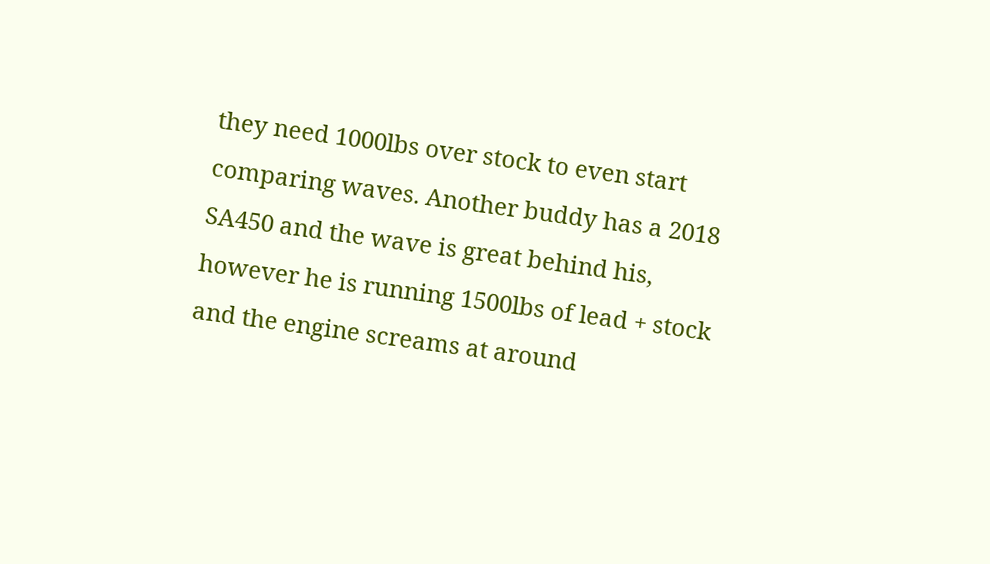they need 1000lbs over stock to even start comparing waves. Another buddy has a 2018 SA450 and the wave is great behind his, however he is running 1500lbs of lead + stock and the engine screams at around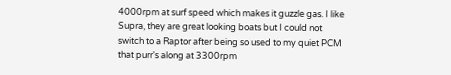4000rpm at surf speed which makes it guzzle gas. I like Supra, they are great looking boats but I could not switch to a Raptor after being so used to my quiet PCM that purr's along at 3300rpm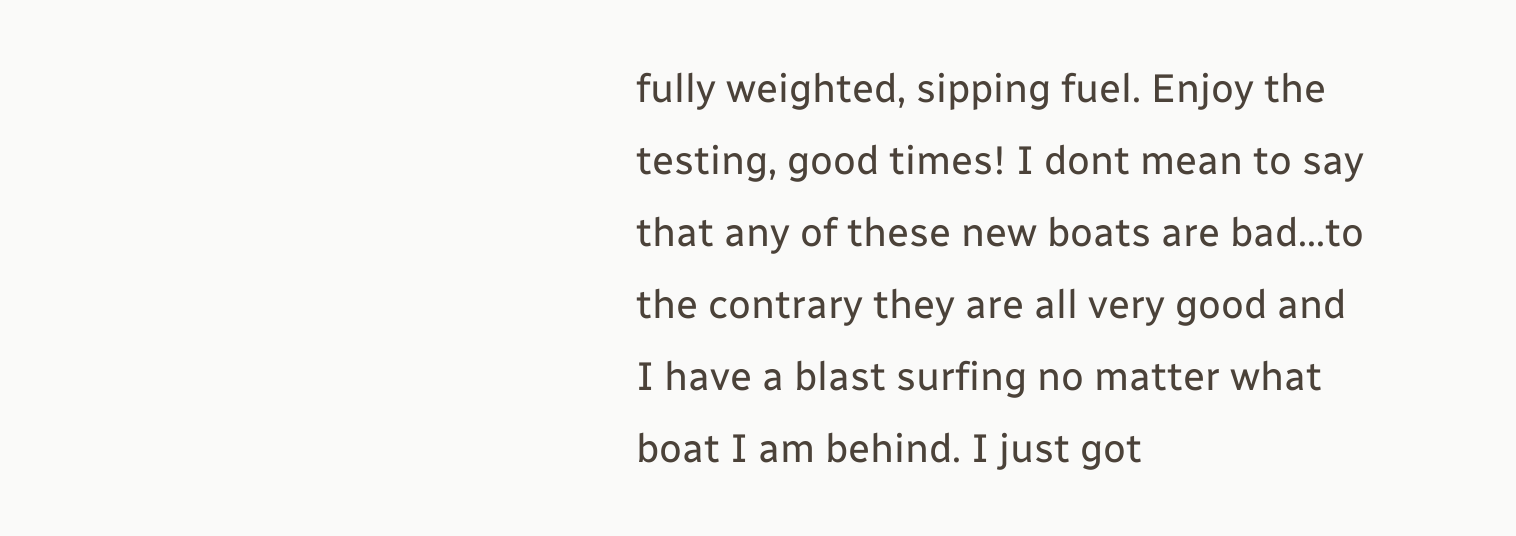fully weighted, sipping fuel. Enjoy the testing, good times! I dont mean to say that any of these new boats are bad...to the contrary they are all very good and I have a blast surfing no matter what boat I am behind. I just got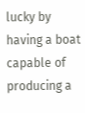lucky by having a boat capable of producing a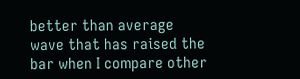better than average wave that has raised the bar when I compare other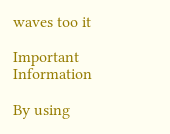waves too it

Important Information

By using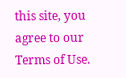this site, you agree to our Terms of Use.